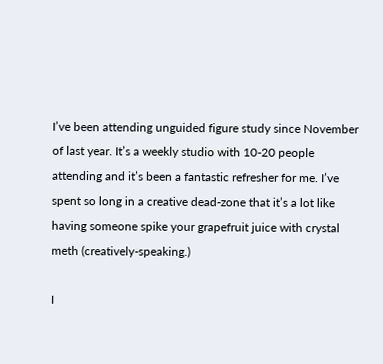I’ve been attending unguided figure study since November of last year. It’s a weekly studio with 10-20 people attending and it’s been a fantastic refresher for me. I’ve spent so long in a creative dead-zone that it’s a lot like having someone spike your grapefruit juice with crystal meth (creatively-speaking.)

I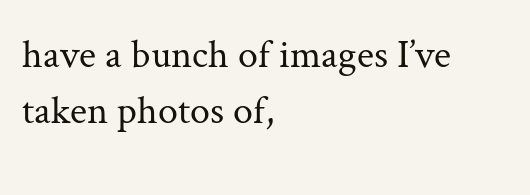have a bunch of images I’ve taken photos of,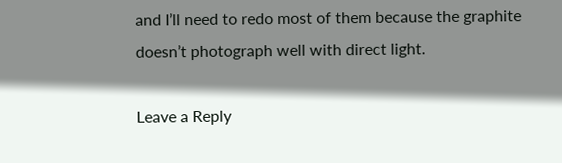and I’ll need to redo most of them because the graphite doesn’t photograph well with direct light.

Leave a Reply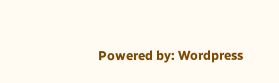Powered by: Wordpress